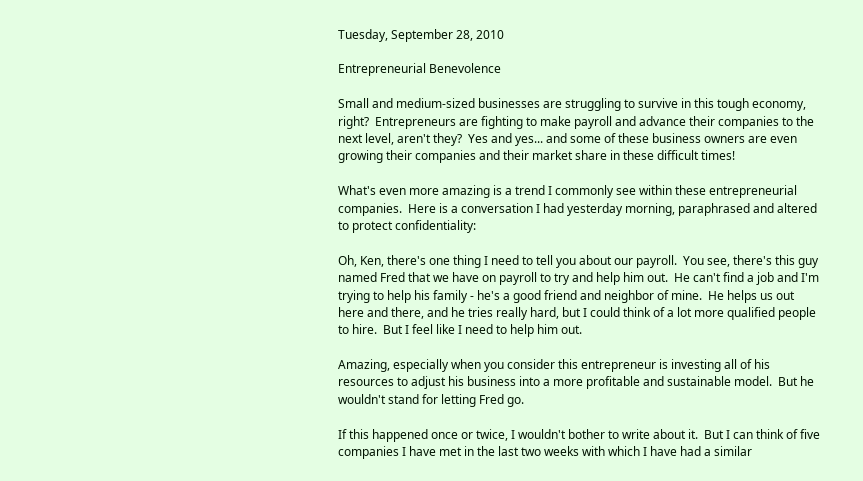Tuesday, September 28, 2010

Entrepreneurial Benevolence

Small and medium-sized businesses are struggling to survive in this tough economy, right?  Entrepreneurs are fighting to make payroll and advance their companies to the next level, aren't they?  Yes and yes... and some of these business owners are even growing their companies and their market share in these difficult times!

What's even more amazing is a trend I commonly see within these entrepreneurial companies.  Here is a conversation I had yesterday morning, paraphrased and altered to protect confidentiality:

Oh, Ken, there's one thing I need to tell you about our payroll.  You see, there's this guy named Fred that we have on payroll to try and help him out.  He can't find a job and I'm trying to help his family - he's a good friend and neighbor of mine.  He helps us out here and there, and he tries really hard, but I could think of a lot more qualified people to hire.  But I feel like I need to help him out.

Amazing, especially when you consider this entrepreneur is investing all of his resources to adjust his business into a more profitable and sustainable model.  But he wouldn't stand for letting Fred go.

If this happened once or twice, I wouldn't bother to write about it.  But I can think of five companies I have met in the last two weeks with which I have had a similar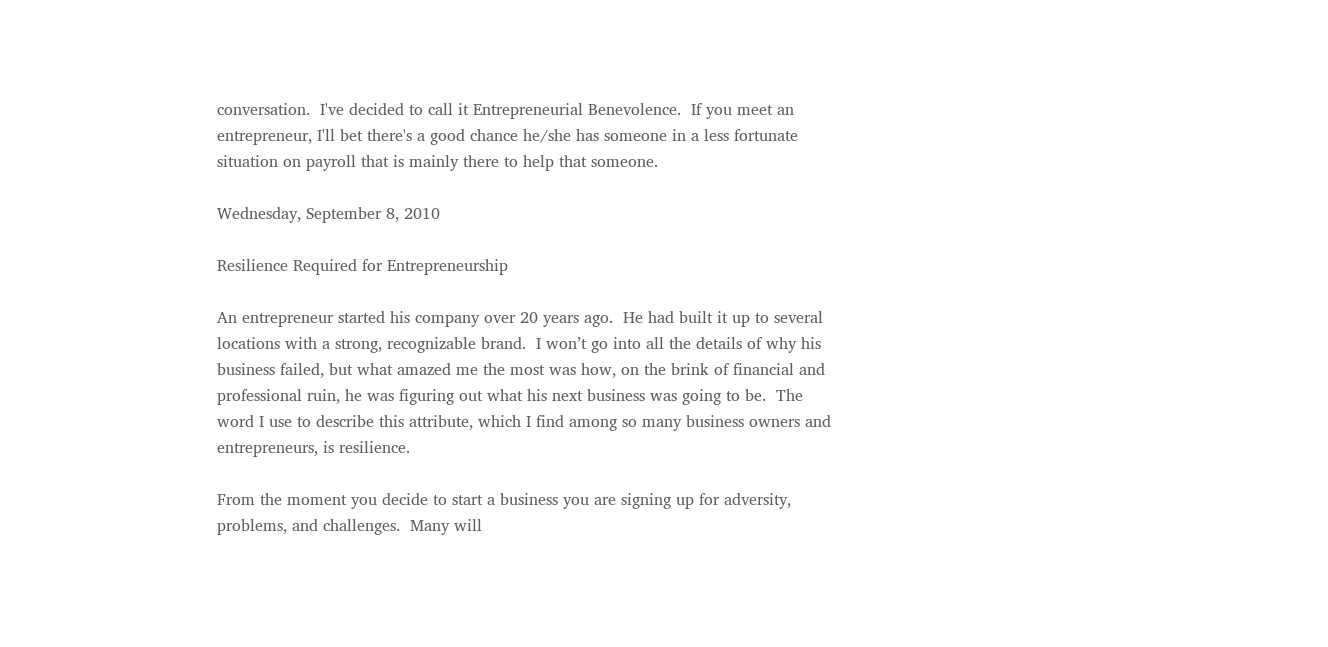conversation.  I've decided to call it Entrepreneurial Benevolence.  If you meet an entrepreneur, I'll bet there's a good chance he/she has someone in a less fortunate situation on payroll that is mainly there to help that someone.

Wednesday, September 8, 2010

Resilience Required for Entrepreneurship

An entrepreneur started his company over 20 years ago.  He had built it up to several locations with a strong, recognizable brand.  I won’t go into all the details of why his business failed, but what amazed me the most was how, on the brink of financial and professional ruin, he was figuring out what his next business was going to be.  The word I use to describe this attribute, which I find among so many business owners and entrepreneurs, is resilience.

From the moment you decide to start a business you are signing up for adversity, problems, and challenges.  Many will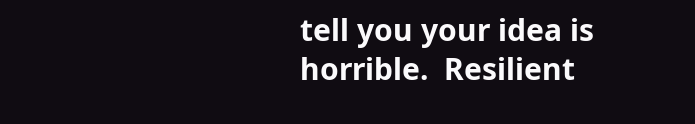tell you your idea is horrible.  Resilient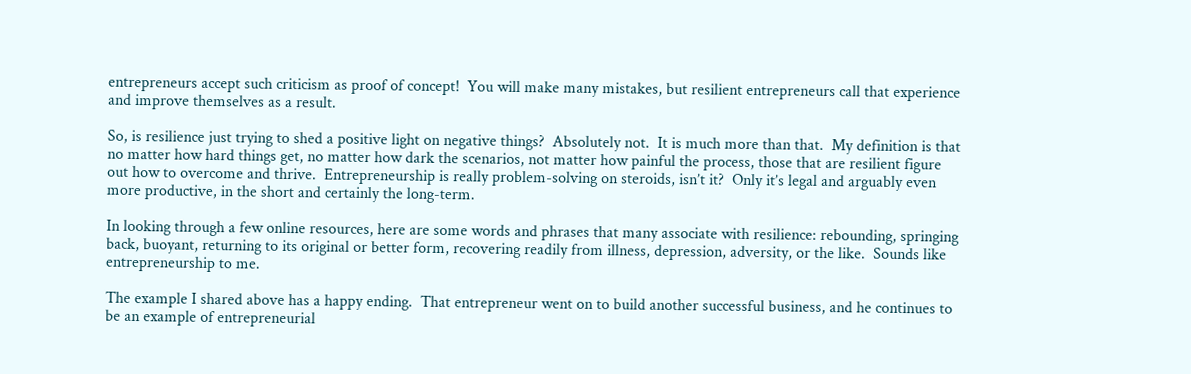entrepreneurs accept such criticism as proof of concept!  You will make many mistakes, but resilient entrepreneurs call that experience and improve themselves as a result.

So, is resilience just trying to shed a positive light on negative things?  Absolutely not.  It is much more than that.  My definition is that no matter how hard things get, no matter how dark the scenarios, not matter how painful the process, those that are resilient figure out how to overcome and thrive.  Entrepreneurship is really problem-solving on steroids, isn’t it?  Only it’s legal and arguably even more productive, in the short and certainly the long-term.

In looking through a few online resources, here are some words and phrases that many associate with resilience: rebounding, springing back, buoyant, returning to its original or better form, recovering readily from illness, depression, adversity, or the like.  Sounds like entrepreneurship to me.

The example I shared above has a happy ending.  That entrepreneur went on to build another successful business, and he continues to be an example of entrepreneurial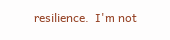resilience.  I'm not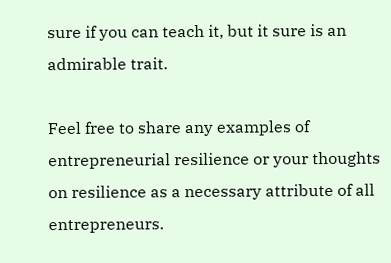sure if you can teach it, but it sure is an admirable trait.

Feel free to share any examples of entrepreneurial resilience or your thoughts on resilience as a necessary attribute of all entrepreneurs.